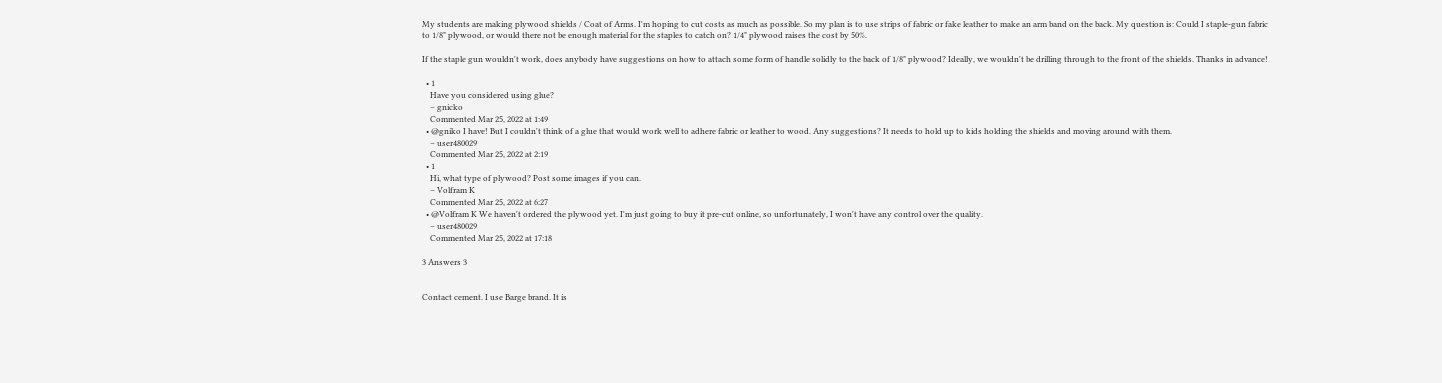My students are making plywood shields / Coat of Arms. I'm hoping to cut costs as much as possible. So my plan is to use strips of fabric or fake leather to make an arm band on the back. My question is: Could I staple-gun fabric to 1/8" plywood, or would there not be enough material for the staples to catch on? 1/4" plywood raises the cost by 50%.

If the staple gun wouldn't work, does anybody have suggestions on how to attach some form of handle solidly to the back of 1/8" plywood? Ideally, we wouldn't be drilling through to the front of the shields. Thanks in advance!

  • 1
    Have you considered using glue?
    – gnicko
    Commented Mar 25, 2022 at 1:49
  • @gniko I have! But I couldn't think of a glue that would work well to adhere fabric or leather to wood. Any suggestions? It needs to hold up to kids holding the shields and moving around with them.
    – user480029
    Commented Mar 25, 2022 at 2:19
  • 1
    Hi, what type of plywood? Post some images if you can.
    – Volfram K
    Commented Mar 25, 2022 at 6:27
  • @Volfram K We haven't ordered the plywood yet. I'm just going to buy it pre-cut online, so unfortunately, I won't have any control over the quality.
    – user480029
    Commented Mar 25, 2022 at 17:18

3 Answers 3


Contact cement. I use Barge brand. It is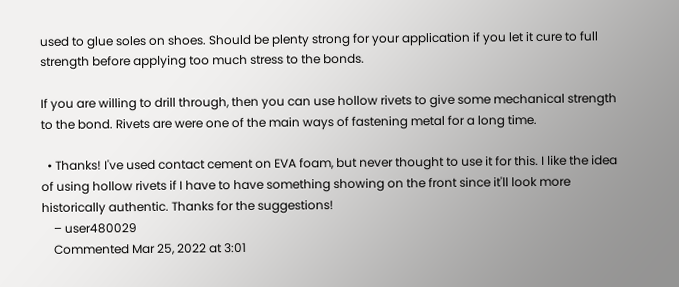used to glue soles on shoes. Should be plenty strong for your application if you let it cure to full strength before applying too much stress to the bonds.

If you are willing to drill through, then you can use hollow rivets to give some mechanical strength to the bond. Rivets are were one of the main ways of fastening metal for a long time.

  • Thanks! I've used contact cement on EVA foam, but never thought to use it for this. I like the idea of using hollow rivets if I have to have something showing on the front since it'll look more historically authentic. Thanks for the suggestions!
    – user480029
    Commented Mar 25, 2022 at 3:01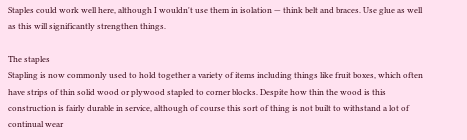Staples could work well here, although I wouldn't use them in isolation — think belt and braces. Use glue as well as this will significantly strengthen things.

The staples
Stapling is now commonly used to hold together a variety of items including things like fruit boxes, which often have strips of thin solid wood or plywood stapled to corner blocks. Despite how thin the wood is this construction is fairly durable in service, although of course this sort of thing is not built to withstand a lot of continual wear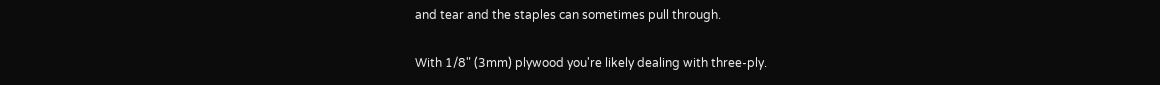and tear and the staples can sometimes pull through.

With 1/8" (3mm) plywood you're likely dealing with three-ply.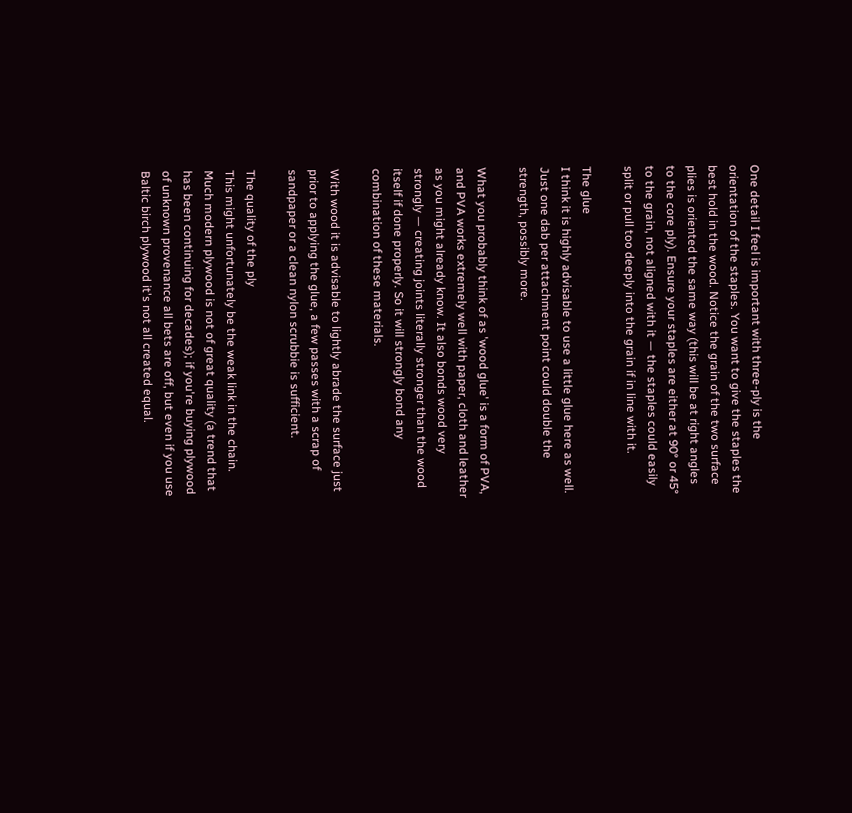One detail I feel is important with three-ply is the orientation of the staples. You want to give the staples the best hold in the wood. Notice the grain of the two surface plies is oriented the same way (this will be at right angles to the core ply). Ensure your staples are either at 90° or 45° to the grain, not aligned with it — the staples could easily split or pull too deeply into the grain if in line with it.

The glue
I think it is highly advisable to use a little glue here as well. Just one dab per attachment point could double the strength, possibly more.

What you probably think of as 'wood glue' is a form of PVA, and PVA works extremely well with paper, cloth and leather as you might already know. It also bonds wood very strongly — creating joints literally stronger than the wood itself if done properly. So it will strongly bond any combination of these materials.

With wood it is advisable to lightly abrade the surface just prior to applying the glue, a few passes with a scrap of sandpaper or a clean nylon scrubbie is sufficient.

The quality of the ply
This might unfortunately be the weak link in the chain. Much modern plywood is not of great quality (a trend that has been continuing for decades); if you're buying plywood of unknown provenance all bets are off, but even if you use Baltic birch plywood it's not all created equal.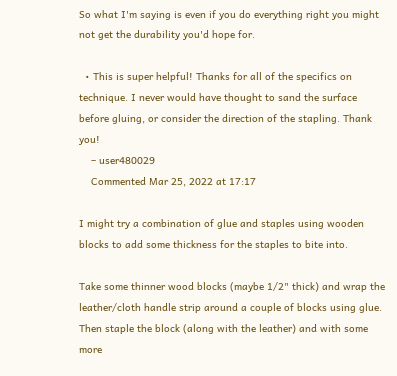So what I'm saying is even if you do everything right you might not get the durability you'd hope for.

  • This is super helpful! Thanks for all of the specifics on technique. I never would have thought to sand the surface before gluing, or consider the direction of the stapling. Thank you!
    – user480029
    Commented Mar 25, 2022 at 17:17

I might try a combination of glue and staples using wooden blocks to add some thickness for the staples to bite into.

Take some thinner wood blocks (maybe 1/2" thick) and wrap the leather/cloth handle strip around a couple of blocks using glue. Then staple the block (along with the leather) and with some more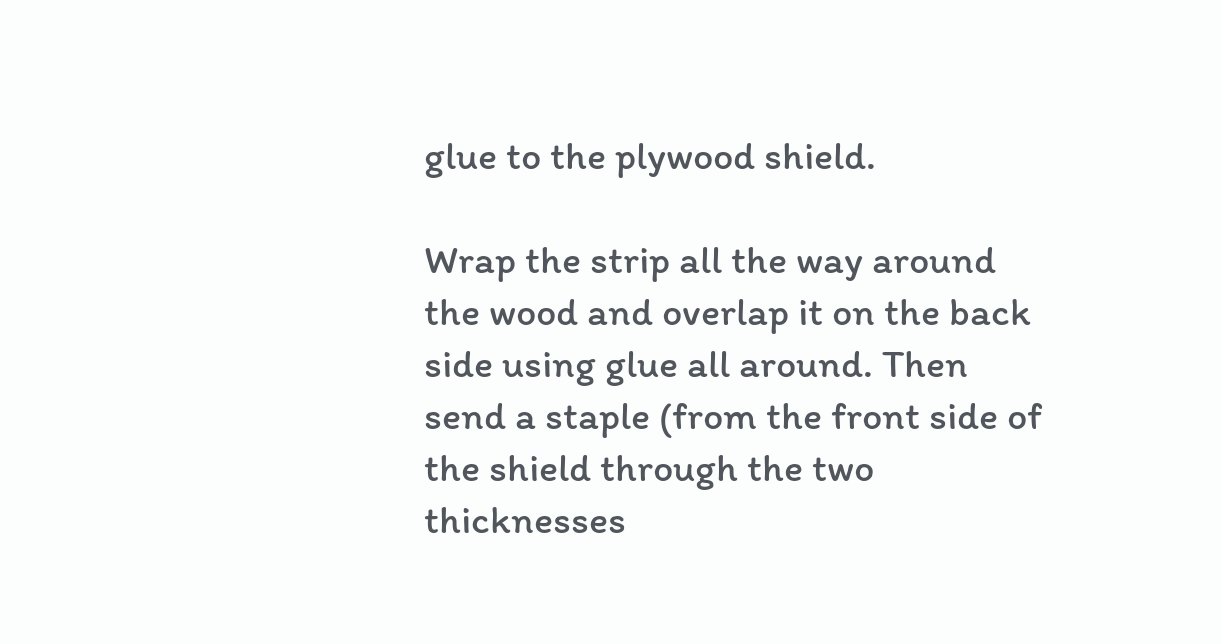glue to the plywood shield.

Wrap the strip all the way around the wood and overlap it on the back side using glue all around. Then send a staple (from the front side of the shield through the two thicknesses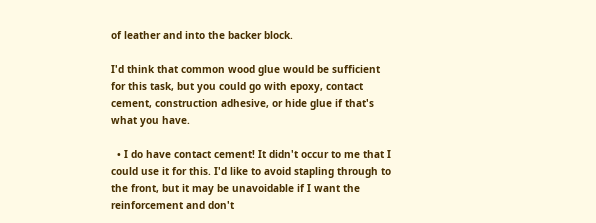of leather and into the backer block.

I'd think that common wood glue would be sufficient for this task, but you could go with epoxy, contact cement, construction adhesive, or hide glue if that's what you have.

  • I do have contact cement! It didn't occur to me that I could use it for this. I'd like to avoid stapling through to the front, but it may be unavoidable if I want the reinforcement and don't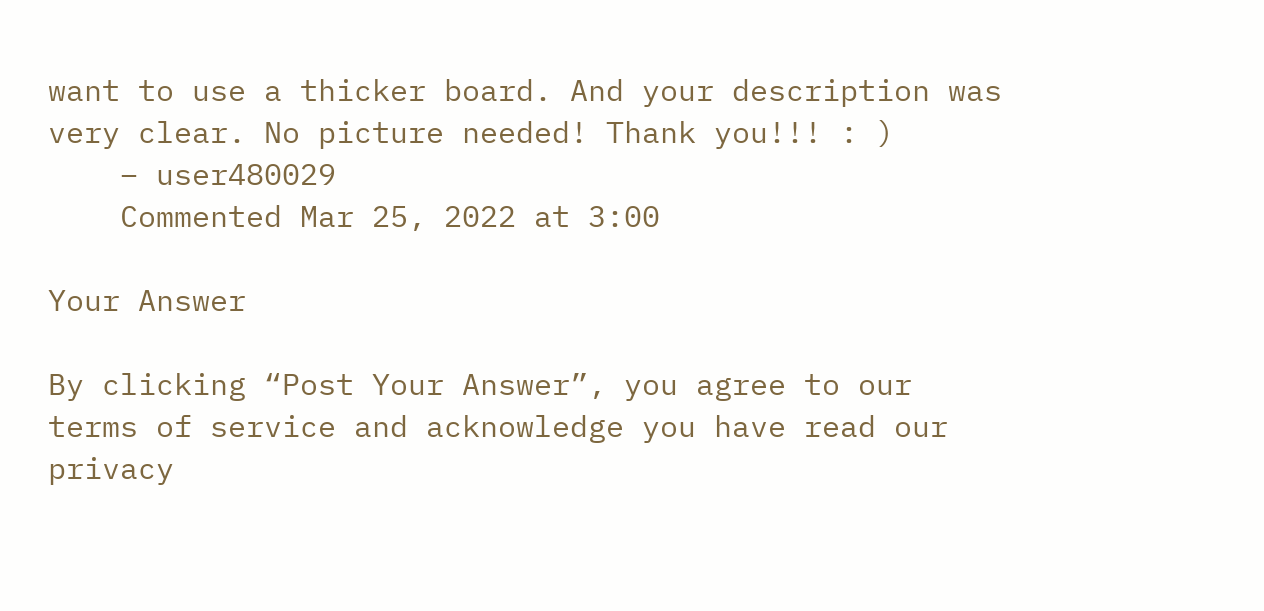want to use a thicker board. And your description was very clear. No picture needed! Thank you!!! : )
    – user480029
    Commented Mar 25, 2022 at 3:00

Your Answer

By clicking “Post Your Answer”, you agree to our terms of service and acknowledge you have read our privacy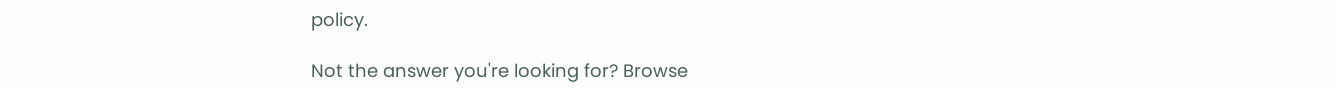policy.

Not the answer you're looking for? Browse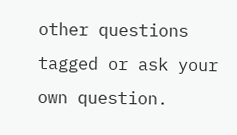other questions tagged or ask your own question.